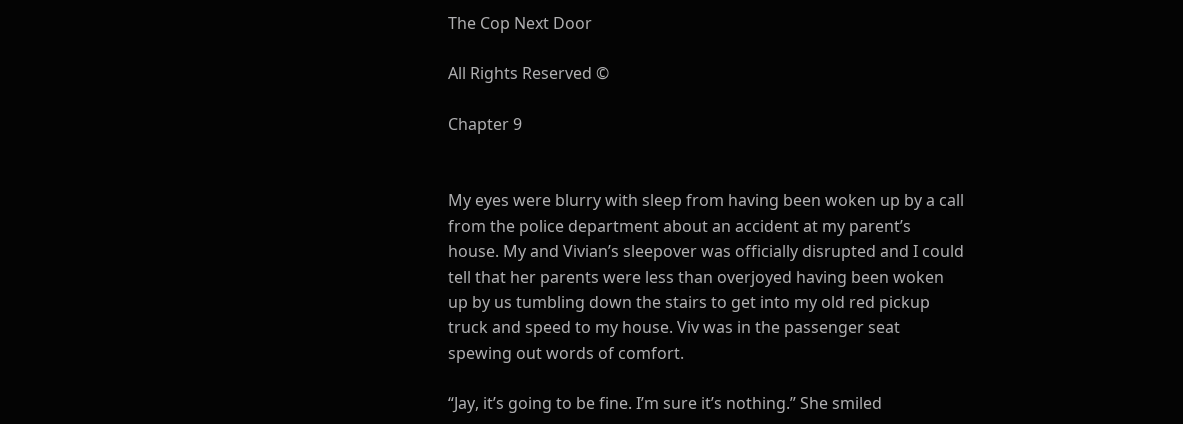The Cop Next Door

All Rights Reserved ©

Chapter 9


My eyes were blurry with sleep from having been woken up by a call from the police department about an accident at my parent’s house. My and Vivian’s sleepover was officially disrupted and I could tell that her parents were less than overjoyed having been woken up by us tumbling down the stairs to get into my old red pickup truck and speed to my house. Viv was in the passenger seat spewing out words of comfort.

“Jay, it’s going to be fine. I’m sure it’s nothing.” She smiled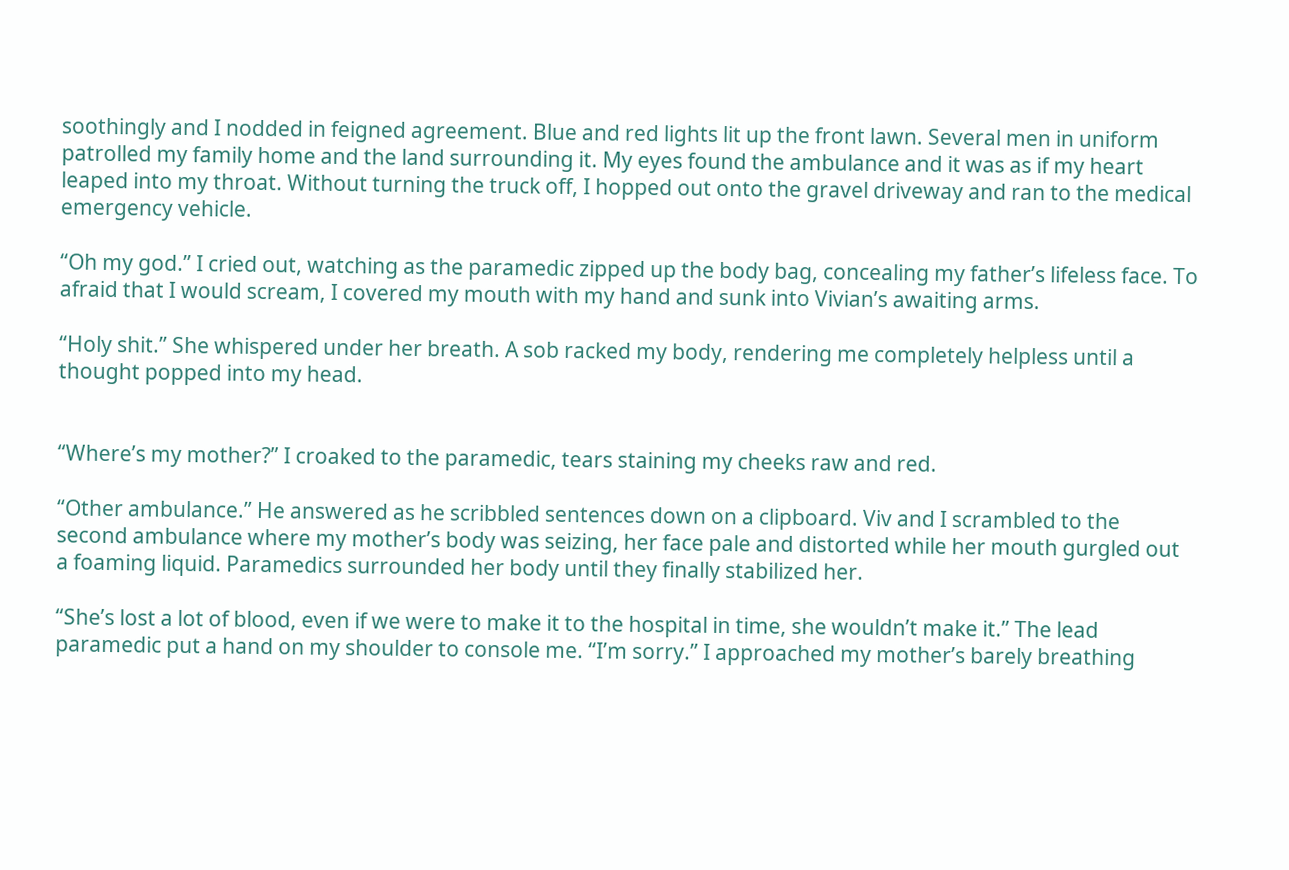soothingly and I nodded in feigned agreement. Blue and red lights lit up the front lawn. Several men in uniform patrolled my family home and the land surrounding it. My eyes found the ambulance and it was as if my heart leaped into my throat. Without turning the truck off, I hopped out onto the gravel driveway and ran to the medical emergency vehicle.

“Oh my god.” I cried out, watching as the paramedic zipped up the body bag, concealing my father’s lifeless face. To afraid that I would scream, I covered my mouth with my hand and sunk into Vivian’s awaiting arms.

“Holy shit.” She whispered under her breath. A sob racked my body, rendering me completely helpless until a thought popped into my head.


“Where’s my mother?” I croaked to the paramedic, tears staining my cheeks raw and red.

“Other ambulance.” He answered as he scribbled sentences down on a clipboard. Viv and I scrambled to the second ambulance where my mother’s body was seizing, her face pale and distorted while her mouth gurgled out a foaming liquid. Paramedics surrounded her body until they finally stabilized her.

“She’s lost a lot of blood, even if we were to make it to the hospital in time, she wouldn’t make it.” The lead paramedic put a hand on my shoulder to console me. “I’m sorry.” I approached my mother’s barely breathing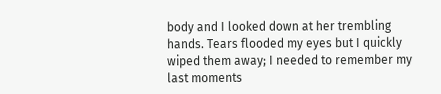body and I looked down at her trembling hands. Tears flooded my eyes but I quickly wiped them away; I needed to remember my last moments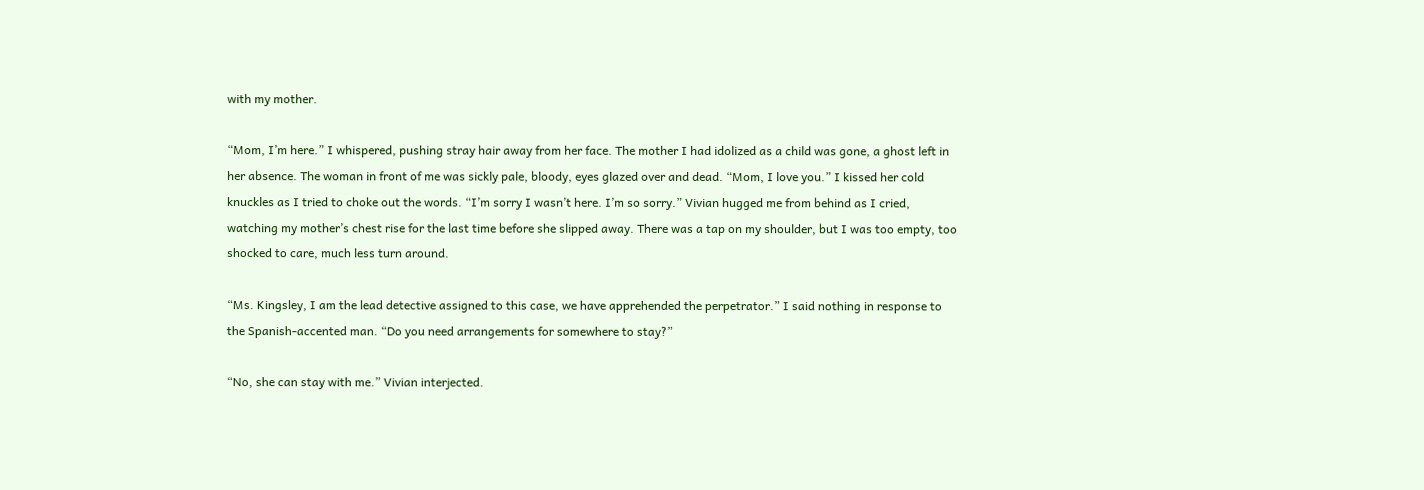with my mother.

“Mom, I’m here.” I whispered, pushing stray hair away from her face. The mother I had idolized as a child was gone, a ghost left in her absence. The woman in front of me was sickly pale, bloody, eyes glazed over and dead. “Mom, I love you.” I kissed her cold knuckles as I tried to choke out the words. “I’m sorry I wasn’t here. I’m so sorry.” Vivian hugged me from behind as I cried, watching my mother’s chest rise for the last time before she slipped away. There was a tap on my shoulder, but I was too empty, too shocked to care, much less turn around.

“Ms. Kingsley, I am the lead detective assigned to this case, we have apprehended the perpetrator.” I said nothing in response to the Spanish-accented man. “Do you need arrangements for somewhere to stay?”

“No, she can stay with me.” Vivian interjected.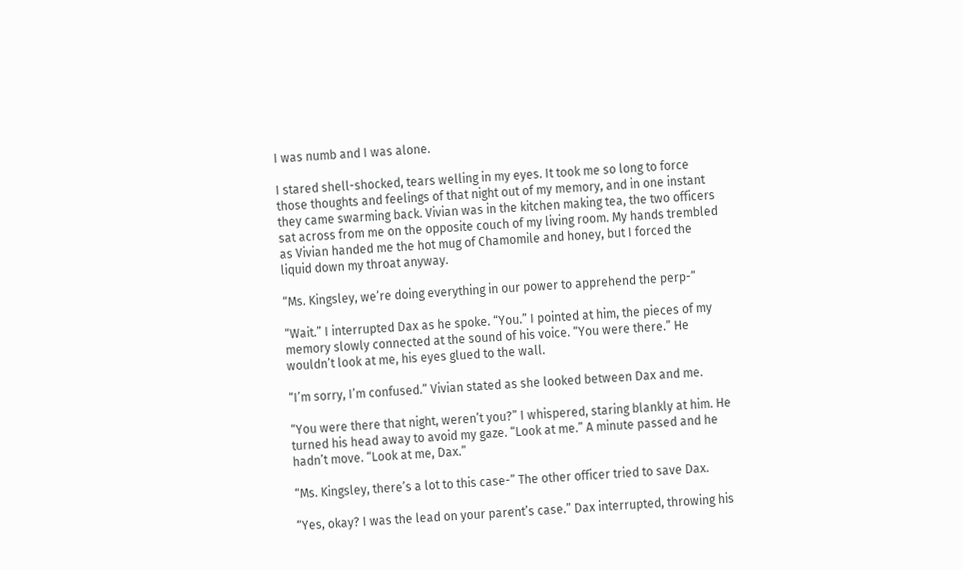I was numb and I was alone.

I stared shell-shocked, tears welling in my eyes. It took me so long to force those thoughts and feelings of that night out of my memory, and in one instant they came swarming back. Vivian was in the kitchen making tea, the two officers sat across from me on the opposite couch of my living room. My hands trembled as Vivian handed me the hot mug of Chamomile and honey, but I forced the liquid down my throat anyway.

“Ms. Kingsley, we’re doing everything in our power to apprehend the perp-”

“Wait.” I interrupted Dax as he spoke. “You.” I pointed at him, the pieces of my memory slowly connected at the sound of his voice. “You were there.” He wouldn’t look at me, his eyes glued to the wall.

“I’m sorry, I’m confused.” Vivian stated as she looked between Dax and me.

“You were there that night, weren’t you?” I whispered, staring blankly at him. He turned his head away to avoid my gaze. “Look at me.” A minute passed and he hadn’t move. “Look at me, Dax.”

“Ms. Kingsley, there’s a lot to this case-” The other officer tried to save Dax.

“Yes, okay? I was the lead on your parent’s case.” Dax interrupted, throwing his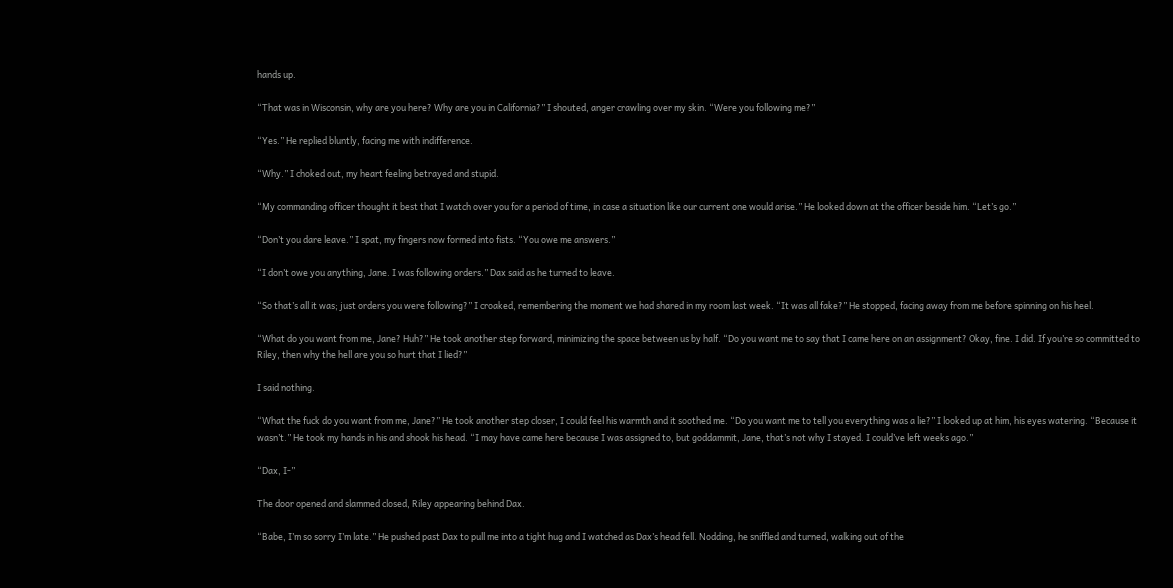hands up.

“That was in Wisconsin, why are you here? Why are you in California?” I shouted, anger crawling over my skin. “Were you following me?”

“Yes.” He replied bluntly, facing me with indifference.

“Why.” I choked out, my heart feeling betrayed and stupid.

“My commanding officer thought it best that I watch over you for a period of time, in case a situation like our current one would arise.” He looked down at the officer beside him. “Let’s go.”

“Don’t you dare leave.” I spat, my fingers now formed into fists. “You owe me answers.”

“I don’t owe you anything, Jane. I was following orders.” Dax said as he turned to leave.

“So that’s all it was; just orders you were following?” I croaked, remembering the moment we had shared in my room last week. “It was all fake?” He stopped, facing away from me before spinning on his heel.

“What do you want from me, Jane? Huh?” He took another step forward, minimizing the space between us by half. “Do you want me to say that I came here on an assignment? Okay, fine. I did. If you’re so committed to Riley, then why the hell are you so hurt that I lied?”

I said nothing.

“What the fuck do you want from me, Jane?” He took another step closer, I could feel his warmth and it soothed me. “Do you want me to tell you everything was a lie?” I looked up at him, his eyes watering. “Because it wasn’t.” He took my hands in his and shook his head. “I may have came here because I was assigned to, but goddammit, Jane, that’s not why I stayed. I could’ve left weeks ago.”

“Dax, I-”

The door opened and slammed closed, Riley appearing behind Dax.

“Babe, I’m so sorry I’m late.” He pushed past Dax to pull me into a tight hug and I watched as Dax’s head fell. Nodding, he sniffled and turned, walking out of the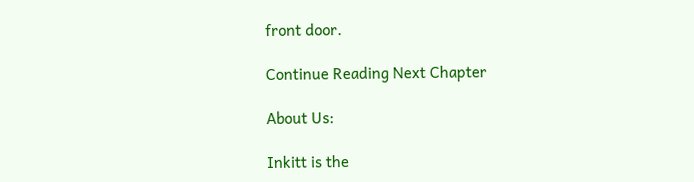front door.

Continue Reading Next Chapter

About Us:

Inkitt is the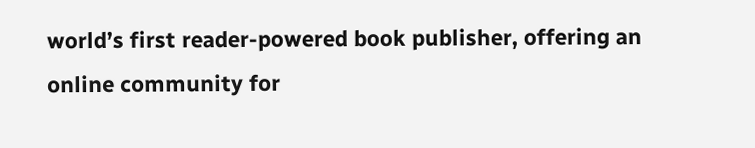world’s first reader-powered book publisher, offering an online community for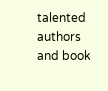talented authors and book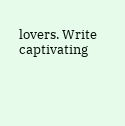lovers. Write captivating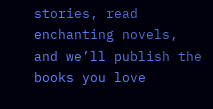stories, read enchanting novels, and we’ll publish the books you love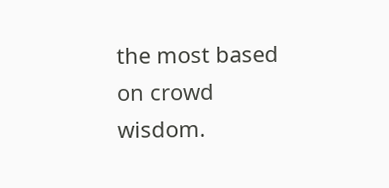the most based on crowd wisdom.